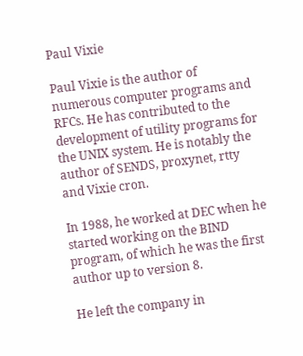Paul Vixie

Paul Vixie is the author of numerous computer programs and RFCs. He has contributed to the development of utility programs for the UNIX system. He is notably the author of SENDS, proxynet, rtty and Vixie cron.

In 1988, he worked at DEC when he started working on the BIND program, of which he was the first author up to version 8.

He left the company in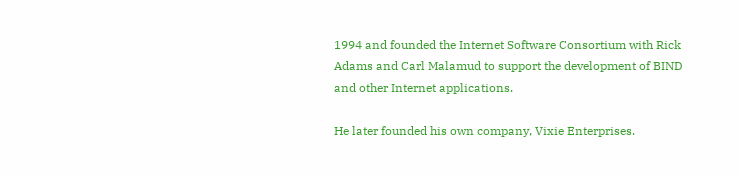1994 and founded the Internet Software Consortium with Rick Adams and Carl Malamud to support the development of BIND and other Internet applications.

He later founded his own company, Vixie Enterprises.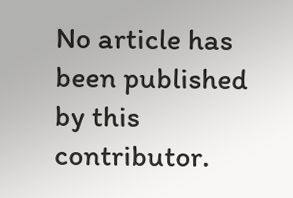No article has been published by this contributor.